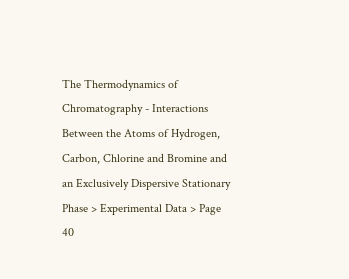The Thermodynamics of Chromatography - Interactions Between the Atoms of Hydrogen, Carbon, Chlorine and Bromine and an Exclusively Dispersive Stationary Phase > Experimental Data > Page 40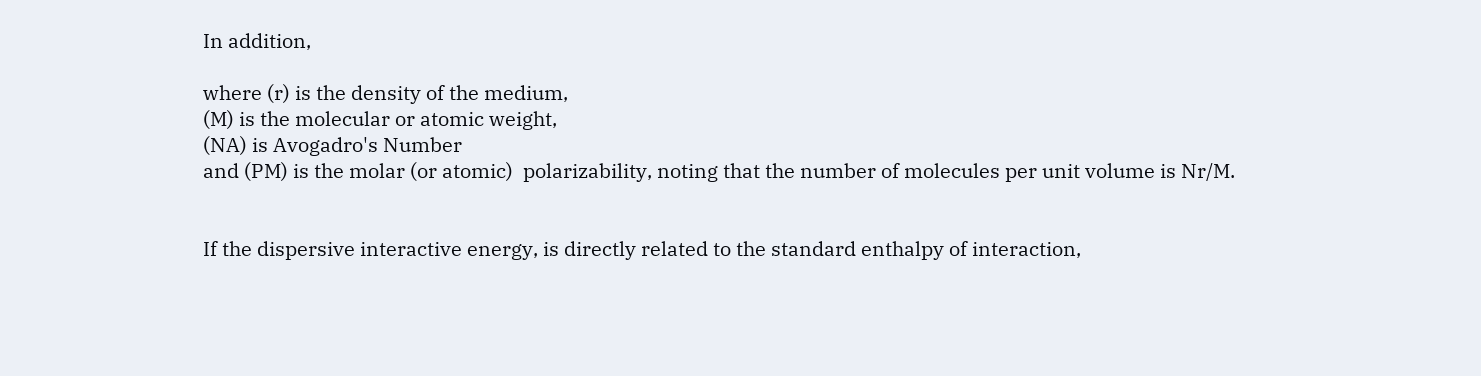In addition,

where (r) is the density of the medium,
(M) is the molecular or atomic weight,
(NA) is Avogadro's Number
and (PM) is the molar (or atomic)  polarizability, noting that the number of molecules per unit volume is Nr/M.


If the dispersive interactive energy, is directly related to the standard enthalpy of interaction,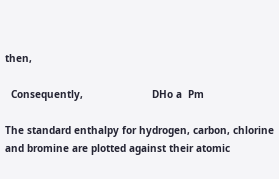then,

  Consequently,                       DHo a  Pm

The standard enthalpy for hydrogen, carbon, chlorine and bromine are plotted against their atomic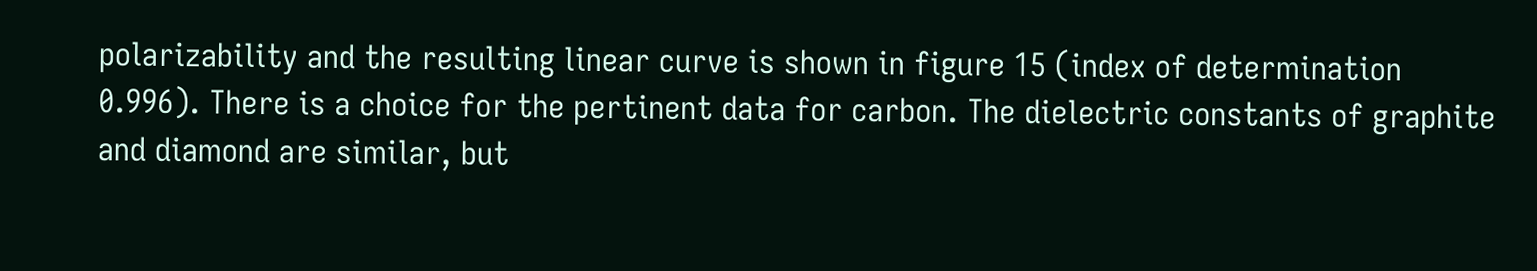polarizability and the resulting linear curve is shown in figure 15 (index of determination 0.996). There is a choice for the pertinent data for carbon. The dielectric constants of graphite and diamond are similar, but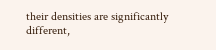their densities are significantly different,